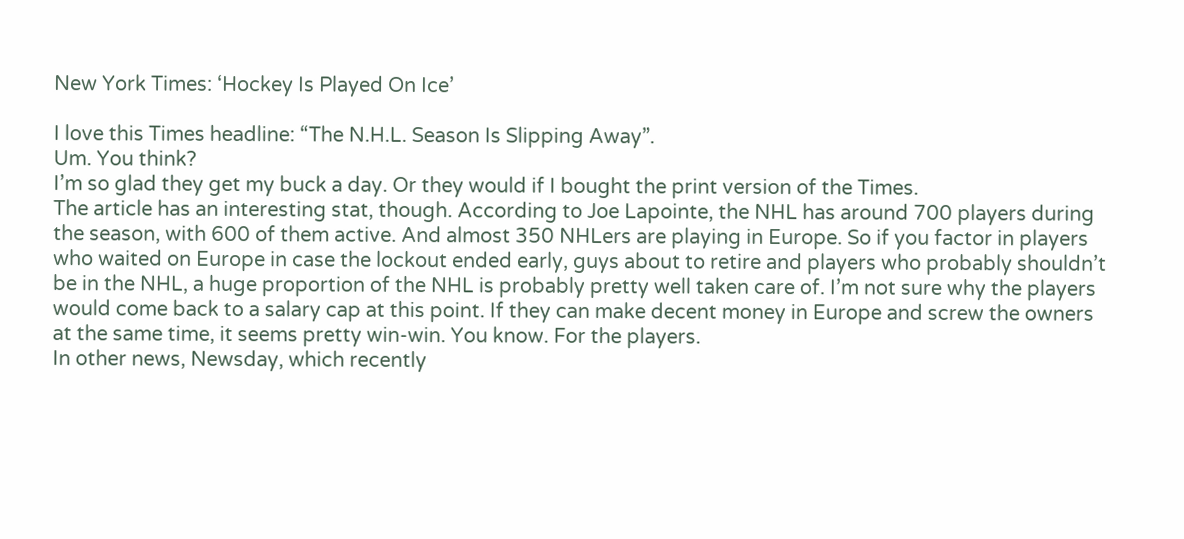New York Times: ‘Hockey Is Played On Ice’

I love this Times headline: “The N.H.L. Season Is Slipping Away”.
Um. You think?
I’m so glad they get my buck a day. Or they would if I bought the print version of the Times.
The article has an interesting stat, though. According to Joe Lapointe, the NHL has around 700 players during the season, with 600 of them active. And almost 350 NHLers are playing in Europe. So if you factor in players who waited on Europe in case the lockout ended early, guys about to retire and players who probably shouldn’t be in the NHL, a huge proportion of the NHL is probably pretty well taken care of. I’m not sure why the players would come back to a salary cap at this point. If they can make decent money in Europe and screw the owners at the same time, it seems pretty win-win. You know. For the players.
In other news, Newsday, which recently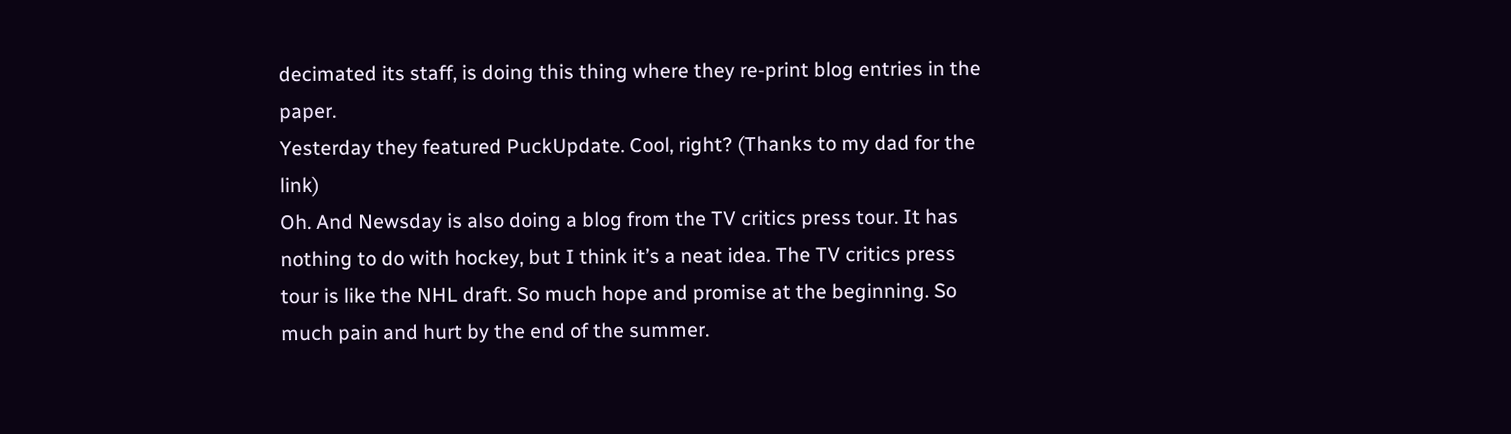decimated its staff, is doing this thing where they re-print blog entries in the paper.
Yesterday they featured PuckUpdate. Cool, right? (Thanks to my dad for the link)
Oh. And Newsday is also doing a blog from the TV critics press tour. It has nothing to do with hockey, but I think it’s a neat idea. The TV critics press tour is like the NHL draft. So much hope and promise at the beginning. So much pain and hurt by the end of the summer.